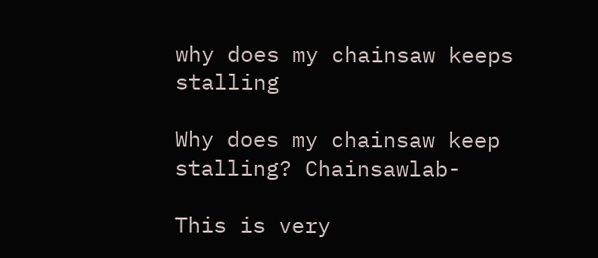why does my chainsaw keeps stalling

Why does my chainsaw keep stalling? Chainsawlab-

This is very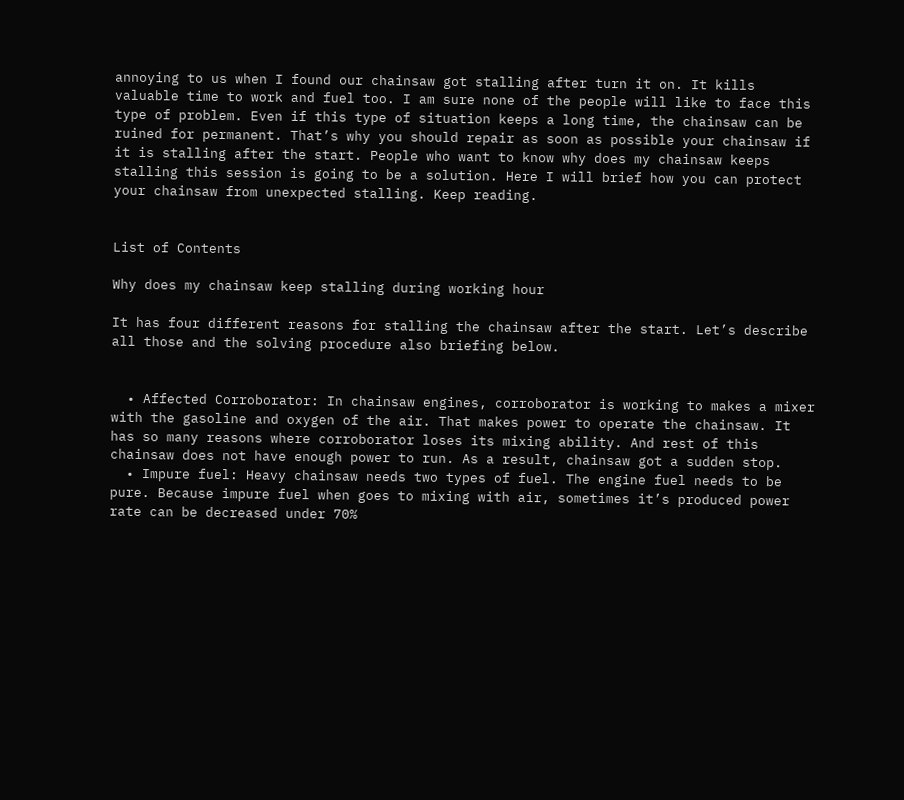annoying to us when I found our chainsaw got stalling after turn it on. It kills valuable time to work and fuel too. I am sure none of the people will like to face this type of problem. Even if this type of situation keeps a long time, the chainsaw can be ruined for permanent. That’s why you should repair as soon as possible your chainsaw if it is stalling after the start. People who want to know why does my chainsaw keeps stalling this session is going to be a solution. Here I will brief how you can protect your chainsaw from unexpected stalling. Keep reading.


List of Contents

Why does my chainsaw keep stalling during working hour

It has four different reasons for stalling the chainsaw after the start. Let’s describe all those and the solving procedure also briefing below.


  • Affected Corroborator: In chainsaw engines, corroborator is working to makes a mixer with the gasoline and oxygen of the air. That makes power to operate the chainsaw. It has so many reasons where corroborator loses its mixing ability. And rest of this chainsaw does not have enough power to run. As a result, chainsaw got a sudden stop.
  • Impure fuel: Heavy chainsaw needs two types of fuel. The engine fuel needs to be pure. Because impure fuel when goes to mixing with air, sometimes it’s produced power rate can be decreased under 70%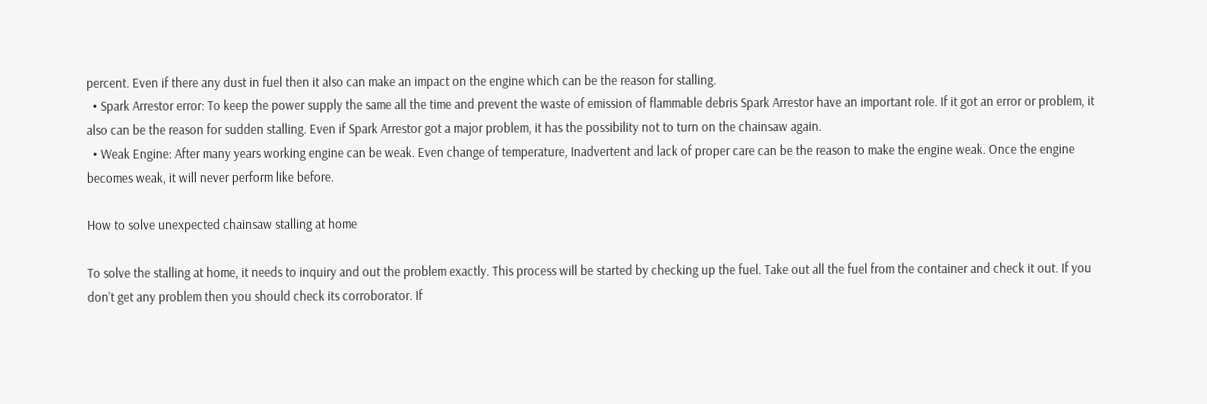percent. Even if there any dust in fuel then it also can make an impact on the engine which can be the reason for stalling.
  • Spark Arrestor error: To keep the power supply the same all the time and prevent the waste of emission of flammable debris Spark Arrestor have an important role. If it got an error or problem, it also can be the reason for sudden stalling. Even if Spark Arrestor got a major problem, it has the possibility not to turn on the chainsaw again.
  • Weak Engine: After many years working engine can be weak. Even change of temperature, Inadvertent and lack of proper care can be the reason to make the engine weak. Once the engine becomes weak, it will never perform like before.

How to solve unexpected chainsaw stalling at home

To solve the stalling at home, it needs to inquiry and out the problem exactly. This process will be started by checking up the fuel. Take out all the fuel from the container and check it out. If you don’t get any problem then you should check its corroborator. If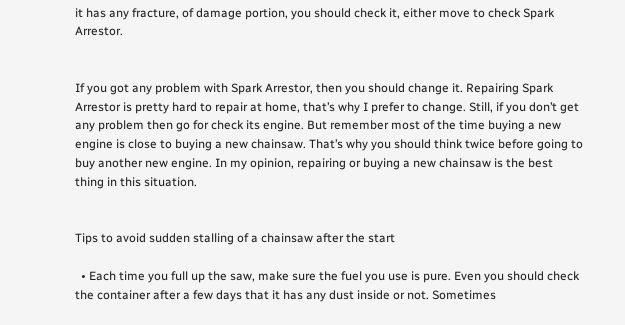it has any fracture, of damage portion, you should check it, either move to check Spark Arrestor.


If you got any problem with Spark Arrestor, then you should change it. Repairing Spark Arrestor is pretty hard to repair at home, that’s why I prefer to change. Still, if you don’t get any problem then go for check its engine. But remember most of the time buying a new engine is close to buying a new chainsaw. That’s why you should think twice before going to buy another new engine. In my opinion, repairing or buying a new chainsaw is the best thing in this situation.


Tips to avoid sudden stalling of a chainsaw after the start

  • Each time you full up the saw, make sure the fuel you use is pure. Even you should check the container after a few days that it has any dust inside or not. Sometimes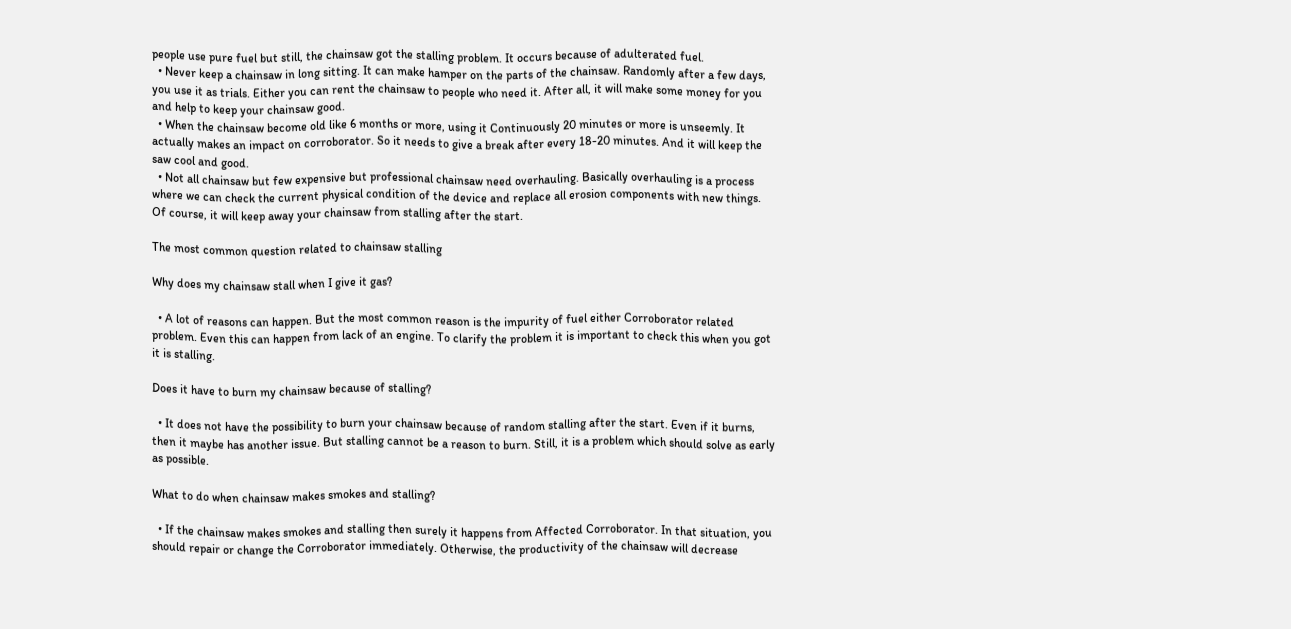people use pure fuel but still, the chainsaw got the stalling problem. It occurs because of adulterated fuel.
  • Never keep a chainsaw in long sitting. It can make hamper on the parts of the chainsaw. Randomly after a few days, you use it as trials. Either you can rent the chainsaw to people who need it. After all, it will make some money for you and help to keep your chainsaw good.
  • When the chainsaw become old like 6 months or more, using it Continuously 20 minutes or more is unseemly. It actually makes an impact on corroborator. So it needs to give a break after every 18-20 minutes. And it will keep the saw cool and good.
  • Not all chainsaw but few expensive but professional chainsaw need overhauling. Basically overhauling is a process where we can check the current physical condition of the device and replace all erosion components with new things. Of course, it will keep away your chainsaw from stalling after the start.

The most common question related to chainsaw stalling

Why does my chainsaw stall when I give it gas?

  • A lot of reasons can happen. But the most common reason is the impurity of fuel either Corroborator related problem. Even this can happen from lack of an engine. To clarify the problem it is important to check this when you got it is stalling.

Does it have to burn my chainsaw because of stalling?

  • It does not have the possibility to burn your chainsaw because of random stalling after the start. Even if it burns, then it maybe has another issue. But stalling cannot be a reason to burn. Still, it is a problem which should solve as early as possible.

What to do when chainsaw makes smokes and stalling?

  • If the chainsaw makes smokes and stalling then surely it happens from Affected Corroborator. In that situation, you should repair or change the Corroborator immediately. Otherwise, the productivity of the chainsaw will decrease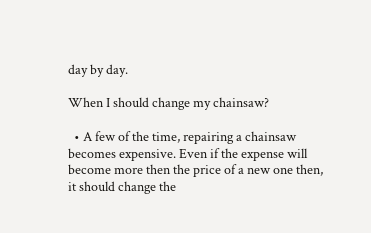day by day.

When I should change my chainsaw?

  • A few of the time, repairing a chainsaw becomes expensive. Even if the expense will become more then the price of a new one then, it should change the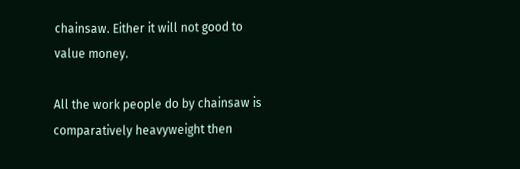chainsaw. Either it will not good to value money.

All the work people do by chainsaw is comparatively heavyweight then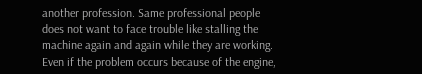another profession. Same professional people does not want to face trouble like stalling the machine again and again while they are working. Even if the problem occurs because of the engine,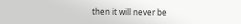then it will never be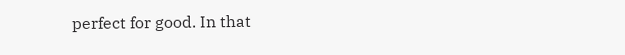perfect for good. In that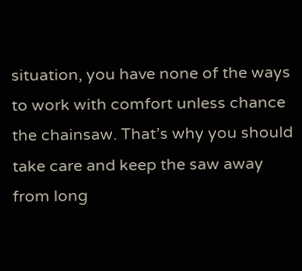situation, you have none of the ways to work with comfort unless chance the chainsaw. That’s why you should take care and keep the saw away from long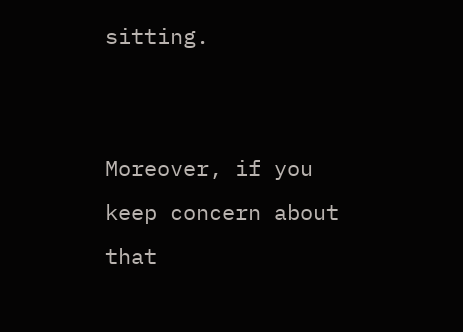sitting.


Moreover, if you keep concern about that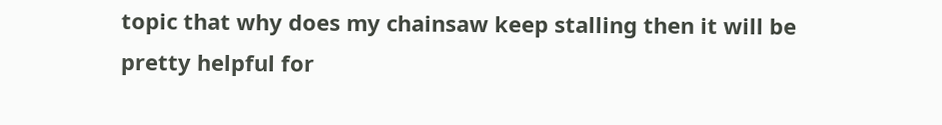topic that why does my chainsaw keep stalling then it will be pretty helpful for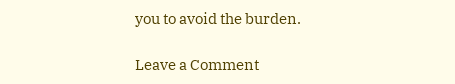you to avoid the burden.

Leave a Comment